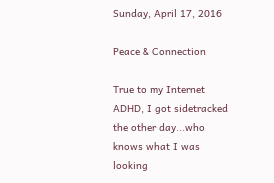Sunday, April 17, 2016

Peace & Connection

True to my Internet ADHD, I got sidetracked the other day...who knows what I was looking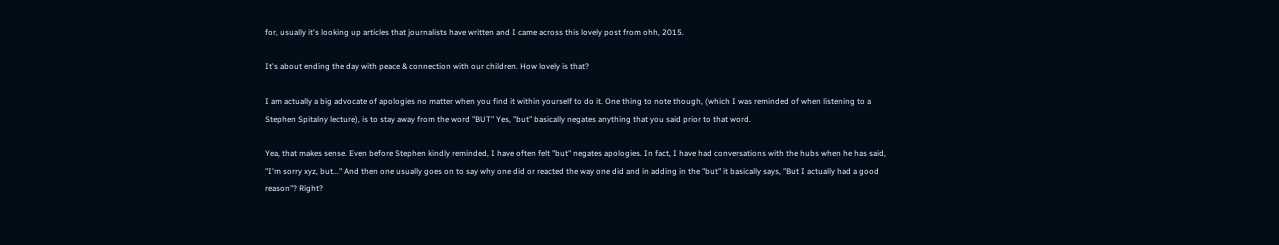for, usually it's looking up articles that journalists have written and I came across this lovely post from ohh, 2015.

It's about ending the day with peace & connection with our children. How lovely is that?

I am actually a big advocate of apologies no matter when you find it within yourself to do it. One thing to note though, (which I was reminded of when listening to a Stephen Spitalny lecture), is to stay away from the word "BUT" Yes, "but" basically negates anything that you said prior to that word.

Yea, that makes sense. Even before Stephen kindly reminded, I have often felt "but" negates apologies. In fact, I have had conversations with the hubs when he has said, "I'm sorry xyz, but..." And then one usually goes on to say why one did or reacted the way one did and in adding in the "but" it basically says, "But I actually had a good reason"? Right?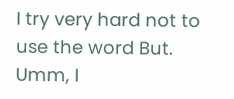I try very hard not to use the word But. Umm, I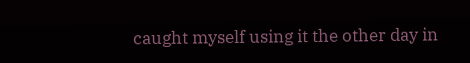caught myself using it the other day in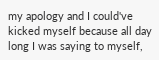my apology and I could've kicked myself because all day long I was saying to myself,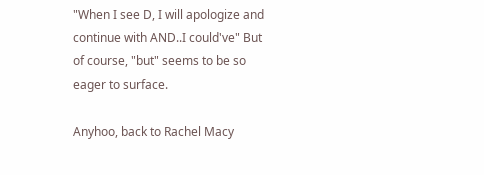"When I see D, I will apologize and continue with AND..I could've" But of course, "but" seems to be so eager to surface.

Anyhoo, back to Rachel Macy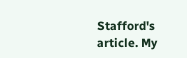Stafford's article. My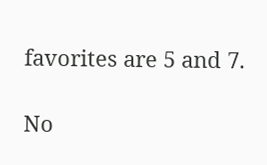favorites are 5 and 7.

No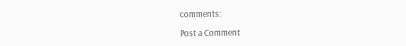comments:

Post a Comment